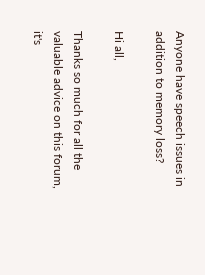Anyone have speech issues in addition to memory loss?

Hi all,

Thanks so much for all the valuable advice on this forum, it's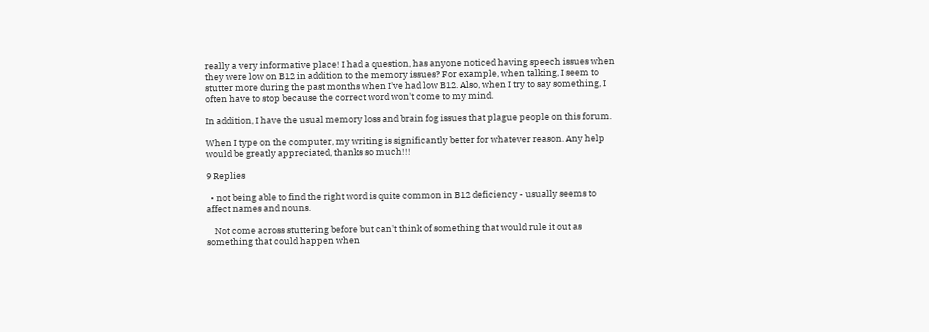really a very informative place! I had a question, has anyone noticed having speech issues when they were low on B12 in addition to the memory issues? For example, when talking, I seem to stutter more during the past months when I've had low B12. Also, when I try to say something, I often have to stop because the correct word won't come to my mind.

In addition, I have the usual memory loss and brain fog issues that plague people on this forum.

When I type on the computer, my writing is significantly better for whatever reason. Any help would be greatly appreciated, thanks so much!!!

9 Replies

  • not being able to find the right word is quite common in B12 deficiency - usually seems to affect names and nouns.

    Not come across stuttering before but can't think of something that would rule it out as something that could happen when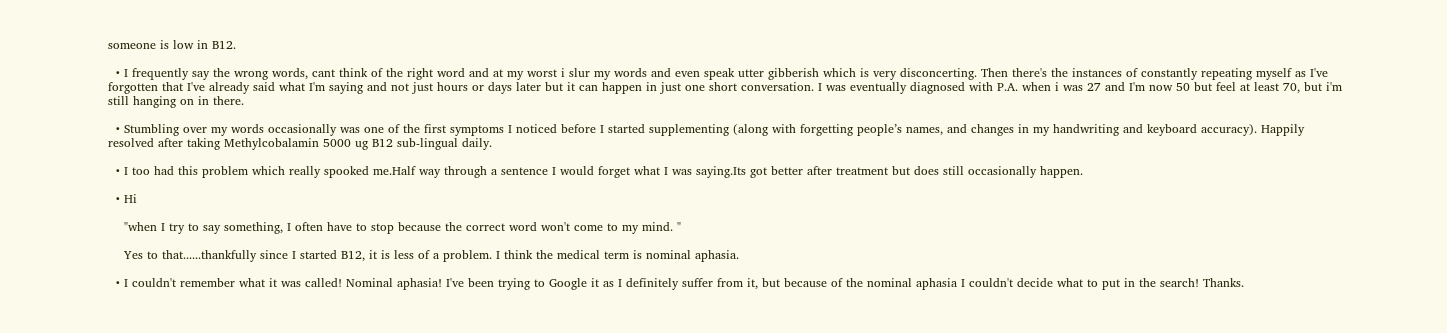someone is low in B12.

  • I frequently say the wrong words, cant think of the right word and at my worst i slur my words and even speak utter gibberish which is very disconcerting. Then there's the instances of constantly repeating myself as I've forgotten that I've already said what I'm saying and not just hours or days later but it can happen in just one short conversation. I was eventually diagnosed with P.A. when i was 27 and I'm now 50 but feel at least 70, but i'm still hanging on in there.

  • Stumbling over my words occasionally was one of the first symptoms I noticed before I started supplementing (along with forgetting people’s names, and changes in my handwriting and keyboard accuracy). Happily resolved after taking Methylcobalamin 5000 ug B12 sub-lingual daily.

  • I too had this problem which really spooked me.Half way through a sentence I would forget what I was saying.Its got better after treatment but does still occasionally happen.

  • Hi

    "when I try to say something, I often have to stop because the correct word won't come to my mind. "

    Yes to that......thankfully since I started B12, it is less of a problem. I think the medical term is nominal aphasia.

  • I couldn't remember what it was called! Nominal aphasia! I've been trying to Google it as I definitely suffer from it, but because of the nominal aphasia I couldn't decide what to put in the search! Thanks.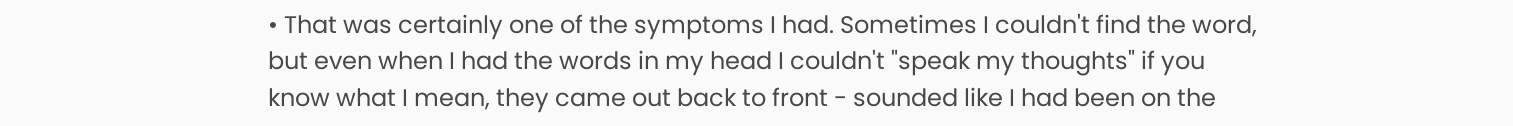• That was certainly one of the symptoms I had. Sometimes I couldn't find the word, but even when I had the words in my head I couldn't "speak my thoughts" if you know what I mean, they came out back to front - sounded like I had been on the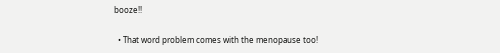booze!!

  • That word problem comes with the menopause too!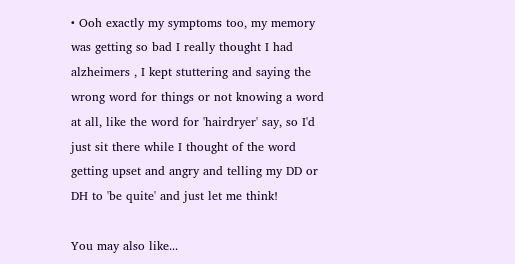• Ooh exactly my symptoms too, my memory was getting so bad I really thought I had alzheimers , I kept stuttering and saying the wrong word for things or not knowing a word at all, like the word for 'hairdryer' say, so I'd just sit there while I thought of the word getting upset and angry and telling my DD or DH to 'be quite' and just let me think!

You may also like...